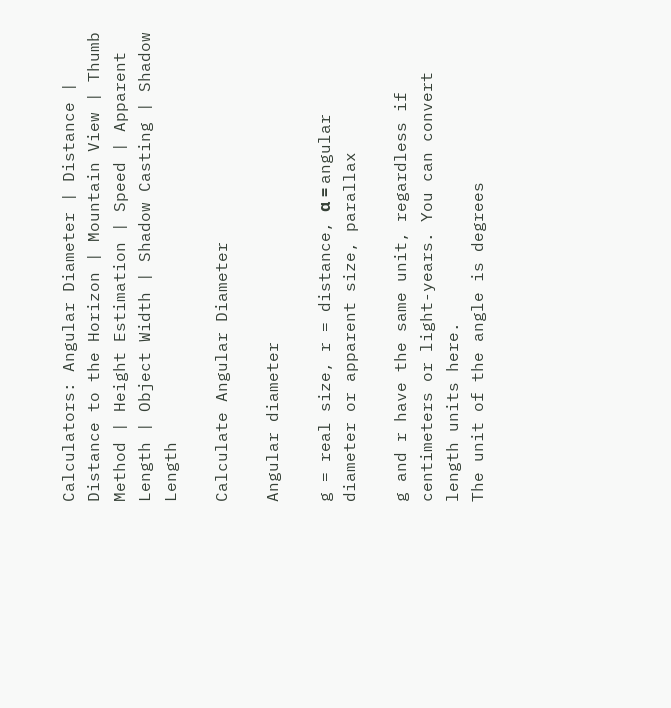Calculators: Angular Diameter | Distance | Distance to the Horizon | Mountain View | Thumb Method | Height Estimation | Speed | Apparent Length | Object Width | Shadow Casting | Shadow Length

Calculate Angular Diameter

Angular diameter

g = real size, r = distance, α = angular diameter or apparent size, parallax

g and r have the same unit, regardless if centimeters or light-years. You can convert length units here.
The unit of the angle is degrees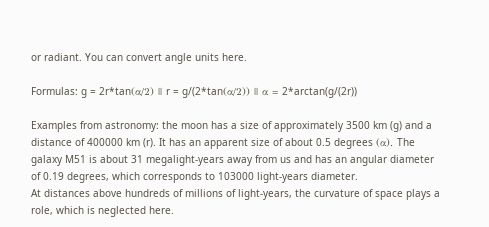or radiant. You can convert angle units here.

Formulas: g = 2r*tan(α/2) || r = g/(2*tan(α/2)) || α = 2*arctan(g/(2r))

Examples from astronomy: the moon has a size of approximately 3500 km (g) and a distance of 400000 km (r). It has an apparent size of about 0.5 degrees (α). The galaxy M51 is about 31 megalight-years away from us and has an angular diameter of 0.19 degrees, which corresponds to 103000 light-years diameter.
At distances above hundreds of millions of light-years, the curvature of space plays a role, which is neglected here.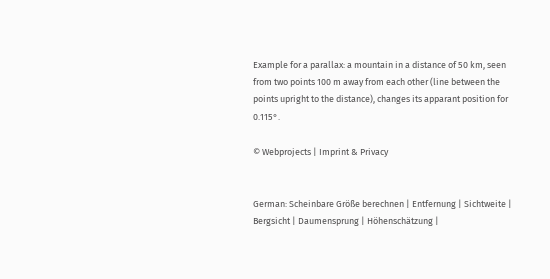Example for a parallax: a mountain in a distance of 50 km, seen from two points 100 m away from each other (line between the points upright to the distance), changes its apparant position for 0.115°.

© Webprojects | Imprint & Privacy


German: Scheinbare Größe berechnen | Entfernung | Sichtweite | Bergsicht | Daumensprung | Höhenschätzung |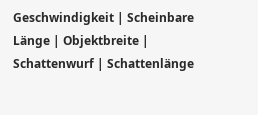Geschwindigkeit | Scheinbare Länge | Objektbreite | Schattenwurf | Schattenlänge